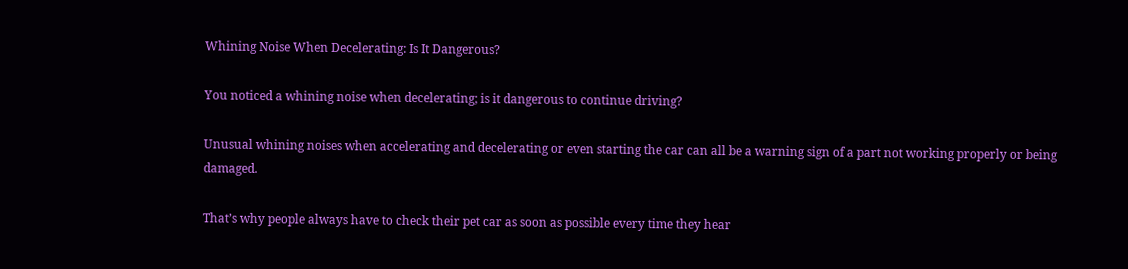Whining Noise When Decelerating: Is It Dangerous?

You noticed a whining noise when decelerating; is it dangerous to continue driving?

Unusual whining noises when accelerating and decelerating or even starting the car can all be a warning sign of a part not working properly or being damaged.

That’s why people always have to check their pet car as soon as possible every time they hear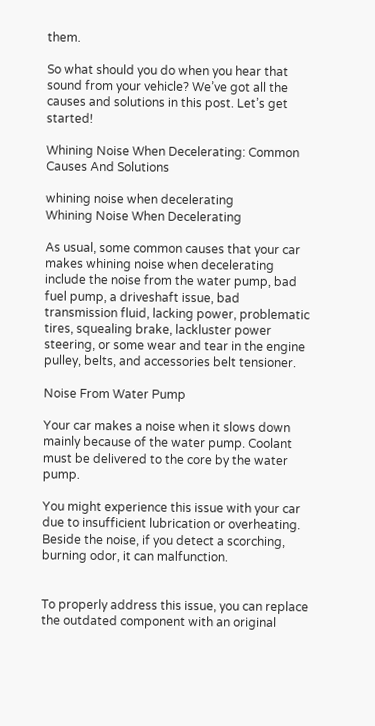them.

So what should you do when you hear that sound from your vehicle? We’ve got all the causes and solutions in this post. Let’s get started!

Whining Noise When Decelerating: Common Causes And Solutions

whining noise when decelerating
Whining Noise When Decelerating

As usual, some common causes that your car makes whining noise when decelerating include the noise from the water pump, bad fuel pump, a driveshaft issue, bad transmission fluid, lacking power, problematic tires, squealing brake, lackluster power steering, or some wear and tear in the engine pulley, belts, and accessories belt tensioner.

Noise From Water Pump

Your car makes a noise when it slows down mainly because of the water pump. Coolant must be delivered to the core by the water pump.

You might experience this issue with your car due to insufficient lubrication or overheating. Beside the noise, if you detect a scorching, burning odor, it can malfunction.


To properly address this issue, you can replace the outdated component with an original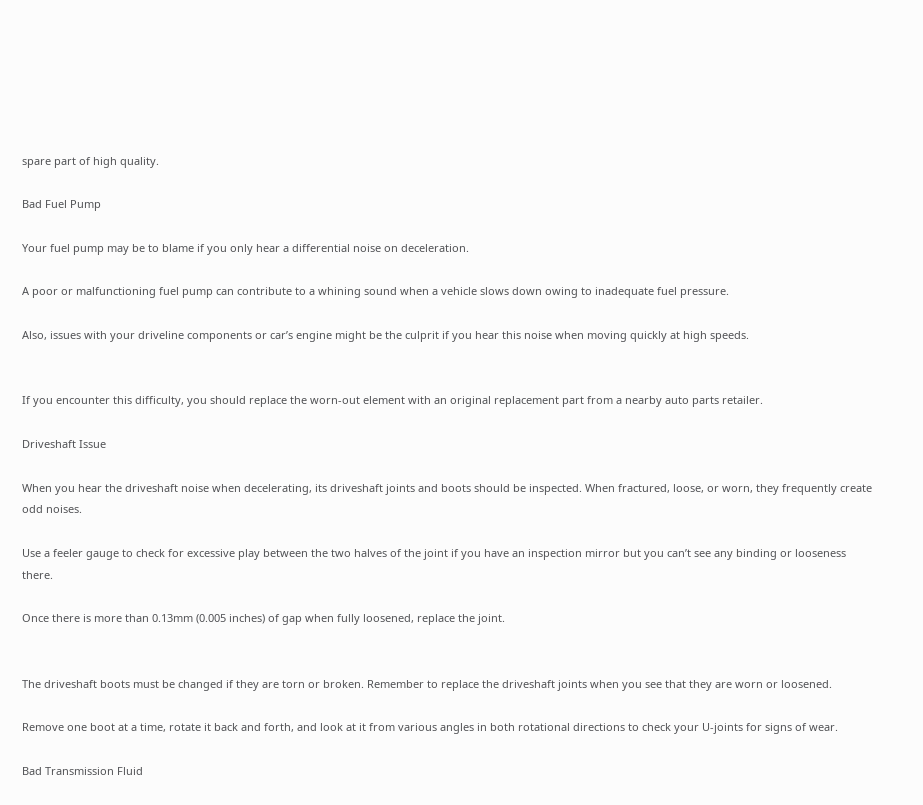spare part of high quality.

Bad Fuel Pump

Your fuel pump may be to blame if you only hear a differential noise on deceleration.

A poor or malfunctioning fuel pump can contribute to a whining sound when a vehicle slows down owing to inadequate fuel pressure.

Also, issues with your driveline components or car’s engine might be the culprit if you hear this noise when moving quickly at high speeds.


If you encounter this difficulty, you should replace the worn-out element with an original replacement part from a nearby auto parts retailer.

Driveshaft Issue

When you hear the driveshaft noise when decelerating, its driveshaft joints and boots should be inspected. When fractured, loose, or worn, they frequently create odd noises.

Use a feeler gauge to check for excessive play between the two halves of the joint if you have an inspection mirror but you can’t see any binding or looseness there.

Once there is more than 0.13mm (0.005 inches) of gap when fully loosened, replace the joint.


The driveshaft boots must be changed if they are torn or broken. Remember to replace the driveshaft joints when you see that they are worn or loosened.

Remove one boot at a time, rotate it back and forth, and look at it from various angles in both rotational directions to check your U-joints for signs of wear.

Bad Transmission Fluid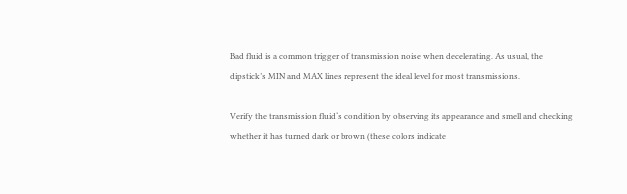Bad fluid is a common trigger of transmission noise when decelerating. As usual, the dipstick’s MIN and MAX lines represent the ideal level for most transmissions.

Verify the transmission fluid‘s condition by observing its appearance and smell and checking whether it has turned dark or brown (these colors indicate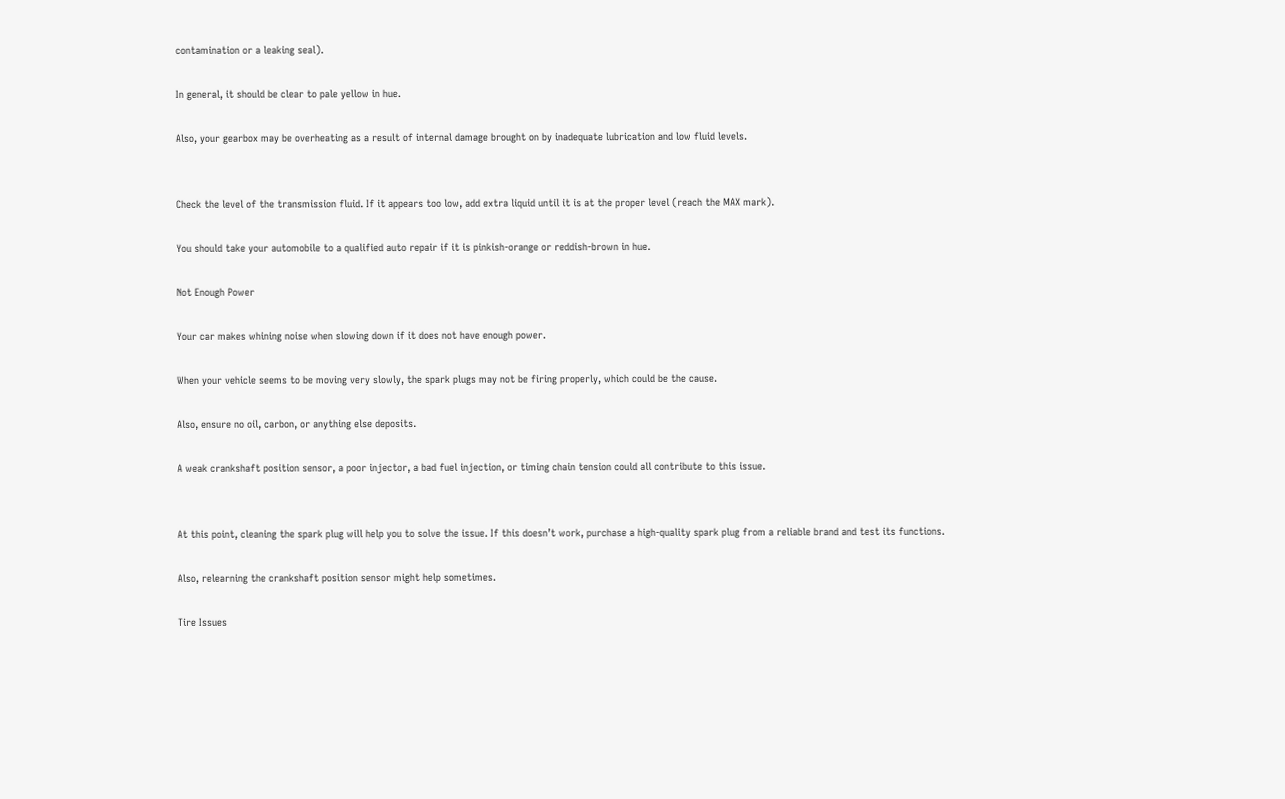contamination or a leaking seal).

In general, it should be clear to pale yellow in hue.

Also, your gearbox may be overheating as a result of internal damage brought on by inadequate lubrication and low fluid levels.


Check the level of the transmission fluid. If it appears too low, add extra liquid until it is at the proper level (reach the MAX mark).

You should take your automobile to a qualified auto repair if it is pinkish-orange or reddish-brown in hue.

Not Enough Power

Your car makes whining noise when slowing down if it does not have enough power.

When your vehicle seems to be moving very slowly, the spark plugs may not be firing properly, which could be the cause.

Also, ensure no oil, carbon, or anything else deposits.

A weak crankshaft position sensor, a poor injector, a bad fuel injection, or timing chain tension could all contribute to this issue.


At this point, cleaning the spark plug will help you to solve the issue. If this doesn’t work, purchase a high-quality spark plug from a reliable brand and test its functions.

Also, relearning the crankshaft position sensor might help sometimes.

Tire Issues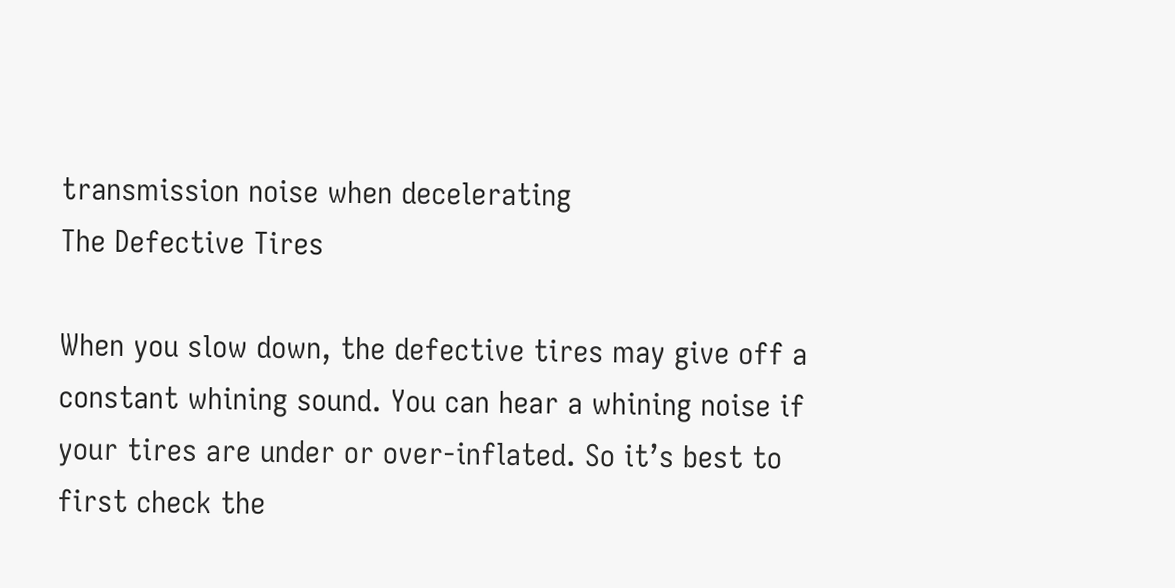transmission noise when decelerating
The Defective Tires

When you slow down, the defective tires may give off a constant whining sound. You can hear a whining noise if your tires are under or over-inflated. So it’s best to first check the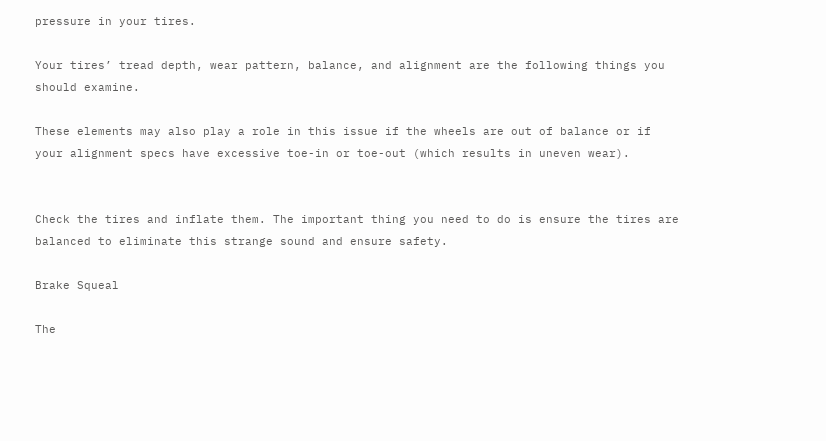pressure in your tires.

Your tires’ tread depth, wear pattern, balance, and alignment are the following things you should examine.

These elements may also play a role in this issue if the wheels are out of balance or if your alignment specs have excessive toe-in or toe-out (which results in uneven wear).


Check the tires and inflate them. The important thing you need to do is ensure the tires are balanced to eliminate this strange sound and ensure safety.

Brake Squeal

The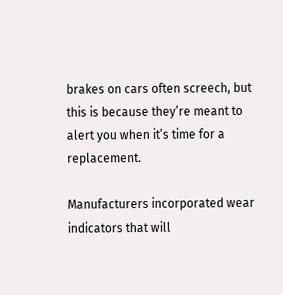brakes on cars often screech, but this is because they’re meant to alert you when it’s time for a replacement.

Manufacturers incorporated wear indicators that will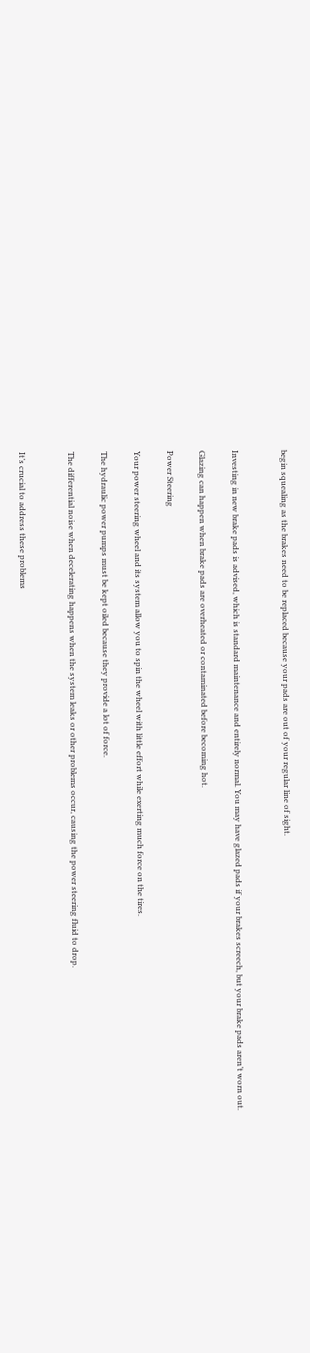begin squealing as the brakes need to be replaced because your pads are out of your regular line of sight.


Investing in new brake pads is advised, which is standard maintenance and entirely normal. You may have glazed pads if your brakes screech, but your brake pads aren’t worn out.

Glazing can happen when brake pads are overheated or contaminated before becoming hot.

Power Steering

Your power steering wheel and its system allow you to spin the wheel with little effort while exerting much force on the tires.

The hydraulic power pumps must be kept oiled because they provide a lot of force.

The differential noise when decelerating happens when the system leaks or other problems occur, causing the power steering fluid to drop.


It’s crucial to address these problems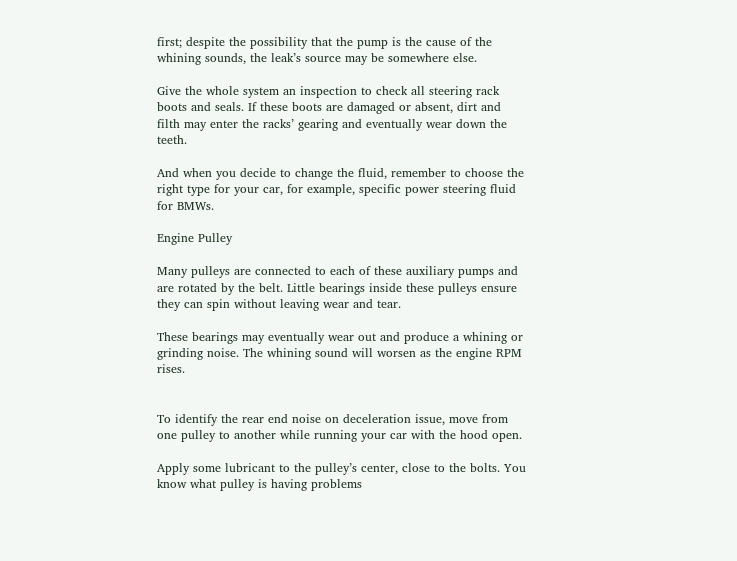first; despite the possibility that the pump is the cause of the whining sounds, the leak’s source may be somewhere else.

Give the whole system an inspection to check all steering rack boots and seals. If these boots are damaged or absent, dirt and filth may enter the racks’ gearing and eventually wear down the teeth.

And when you decide to change the fluid, remember to choose the right type for your car, for example, specific power steering fluid for BMWs.

Engine Pulley

Many pulleys are connected to each of these auxiliary pumps and are rotated by the belt. Little bearings inside these pulleys ensure they can spin without leaving wear and tear.

These bearings may eventually wear out and produce a whining or grinding noise. The whining sound will worsen as the engine RPM rises.


To identify the rear end noise on deceleration issue, move from one pulley to another while running your car with the hood open.

Apply some lubricant to the pulley’s center, close to the bolts. You know what pulley is having problems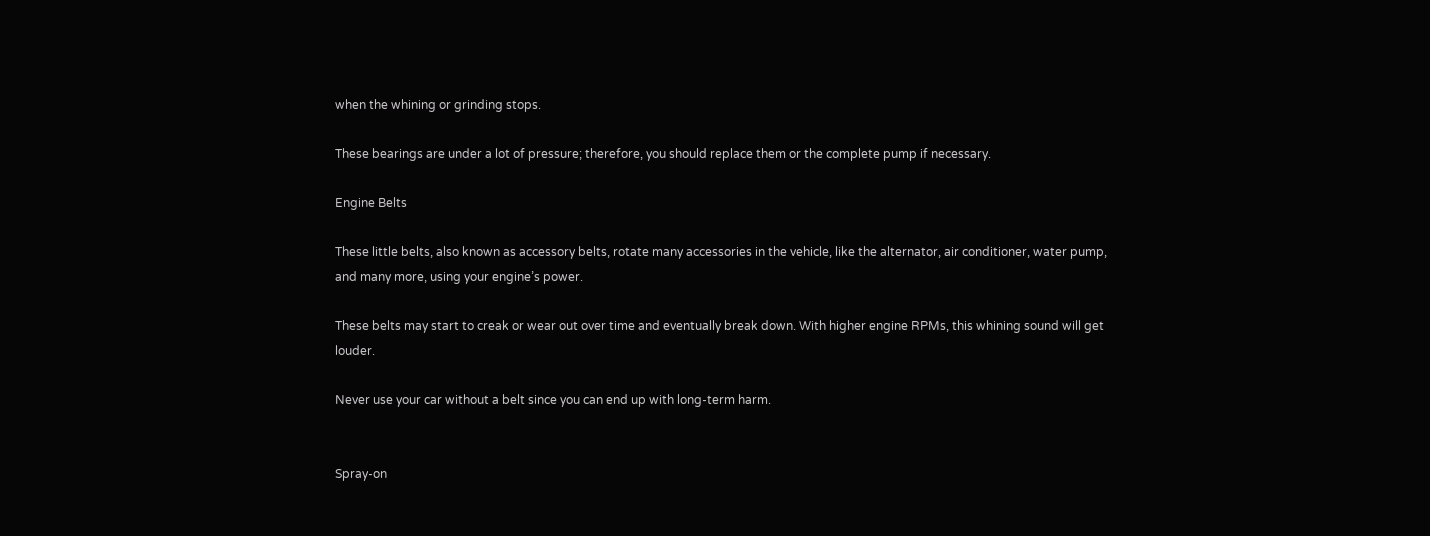when the whining or grinding stops.

These bearings are under a lot of pressure; therefore, you should replace them or the complete pump if necessary.

Engine Belts

These little belts, also known as accessory belts, rotate many accessories in the vehicle, like the alternator, air conditioner, water pump, and many more, using your engine’s power.

These belts may start to creak or wear out over time and eventually break down. With higher engine RPMs, this whining sound will get louder.

Never use your car without a belt since you can end up with long-term harm.


Spray-on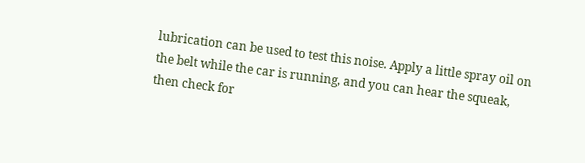lubrication can be used to test this noise. Apply a little spray oil on the belt while the car is running, and you can hear the squeak, then check for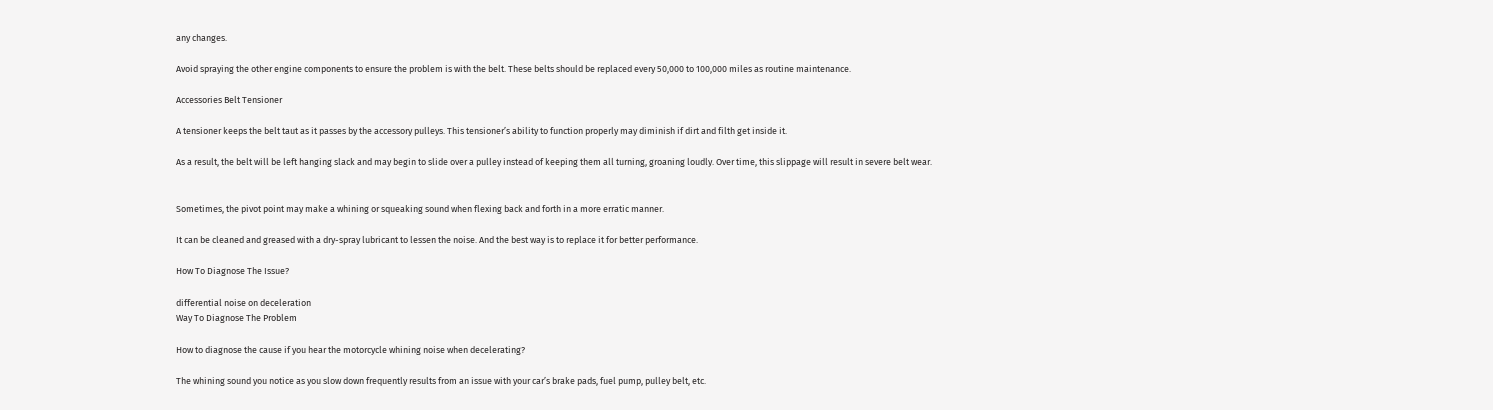any changes.

Avoid spraying the other engine components to ensure the problem is with the belt. These belts should be replaced every 50,000 to 100,000 miles as routine maintenance.

Accessories Belt Tensioner

A tensioner keeps the belt taut as it passes by the accessory pulleys. This tensioner’s ability to function properly may diminish if dirt and filth get inside it.

As a result, the belt will be left hanging slack and may begin to slide over a pulley instead of keeping them all turning, groaning loudly. Over time, this slippage will result in severe belt wear.


Sometimes, the pivot point may make a whining or squeaking sound when flexing back and forth in a more erratic manner.

It can be cleaned and greased with a dry-spray lubricant to lessen the noise. And the best way is to replace it for better performance.

How To Diagnose The Issue?

differential noise on deceleration
Way To Diagnose The Problem

How to diagnose the cause if you hear the motorcycle whining noise when decelerating?

The whining sound you notice as you slow down frequently results from an issue with your car’s brake pads, fuel pump, pulley belt, etc.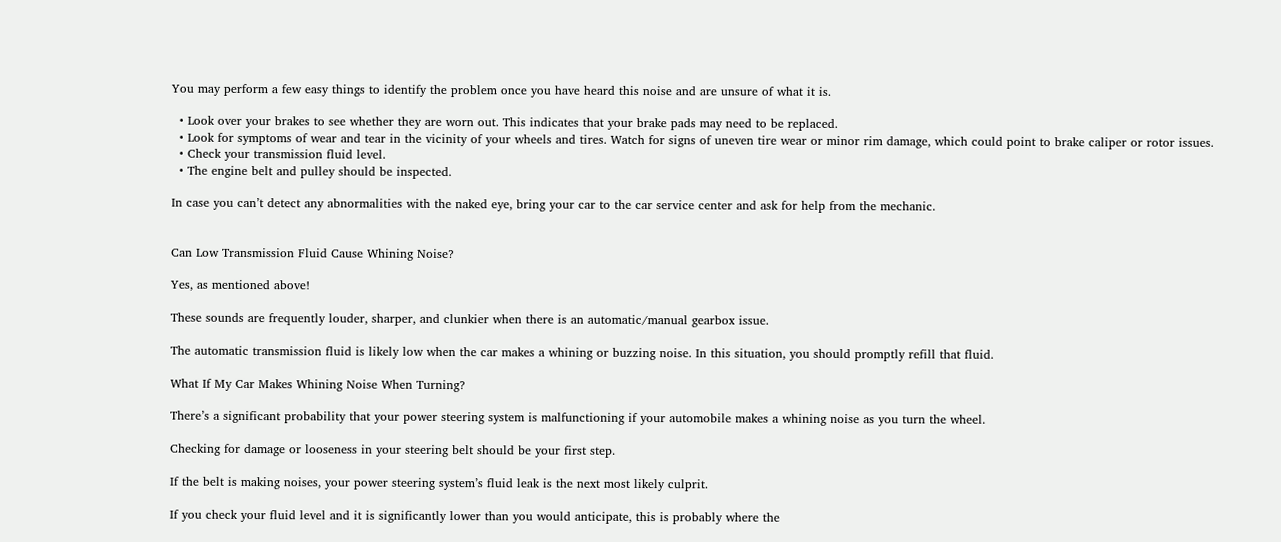You may perform a few easy things to identify the problem once you have heard this noise and are unsure of what it is.

  • Look over your brakes to see whether they are worn out. This indicates that your brake pads may need to be replaced.
  • Look for symptoms of wear and tear in the vicinity of your wheels and tires. Watch for signs of uneven tire wear or minor rim damage, which could point to brake caliper or rotor issues.
  • Check your transmission fluid level.
  • The engine belt and pulley should be inspected.

In case you can’t detect any abnormalities with the naked eye, bring your car to the car service center and ask for help from the mechanic.


Can Low Transmission Fluid Cause Whining Noise?

Yes, as mentioned above!

These sounds are frequently louder, sharper, and clunkier when there is an automatic/manual gearbox issue.

The automatic transmission fluid is likely low when the car makes a whining or buzzing noise. In this situation, you should promptly refill that fluid.

What If My Car Makes Whining Noise When Turning?

There’s a significant probability that your power steering system is malfunctioning if your automobile makes a whining noise as you turn the wheel.

Checking for damage or looseness in your steering belt should be your first step.

If the belt is making noises, your power steering system’s fluid leak is the next most likely culprit.

If you check your fluid level and it is significantly lower than you would anticipate, this is probably where the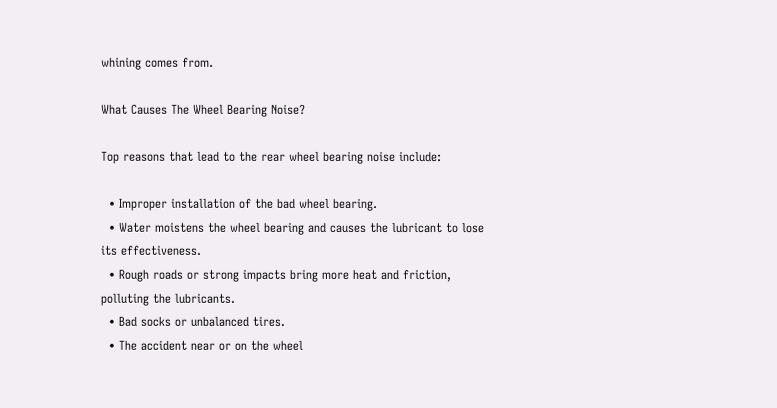whining comes from.

What Causes The Wheel Bearing Noise?

Top reasons that lead to the rear wheel bearing noise include:

  • Improper installation of the bad wheel bearing.
  • Water moistens the wheel bearing and causes the lubricant to lose its effectiveness.
  • Rough roads or strong impacts bring more heat and friction, polluting the lubricants.
  • Bad socks or unbalanced tires.
  • The accident near or on the wheel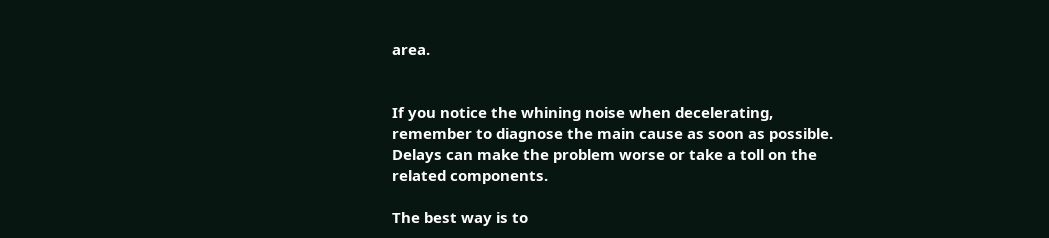area.


If you notice the whining noise when decelerating, remember to diagnose the main cause as soon as possible. Delays can make the problem worse or take a toll on the related components.

The best way is to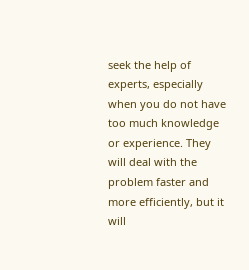seek the help of experts, especially when you do not have too much knowledge or experience. They will deal with the problem faster and more efficiently, but it will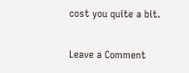cost you quite a bit.

Leave a Comment